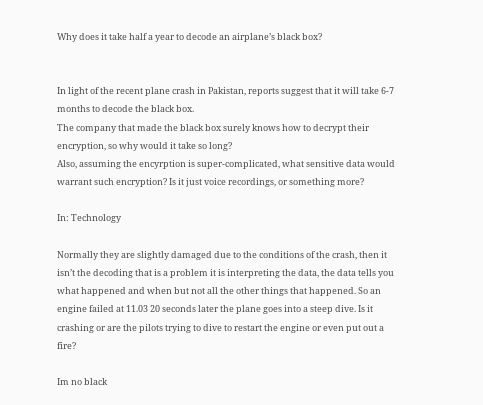Why does it take half a year to decode an airplane’s black box?


In light of the recent plane crash in Pakistan, reports suggest that it will take 6-7 months to decode the black box.
The company that made the black box surely knows how to decrypt their encryption, so why would it take so long?
Also, assuming the encyrption is super-complicated, what sensitive data would warrant such encryption? Is it just voice recordings, or something more?

In: Technology

Normally they are slightly damaged due to the conditions of the crash, then it isn’t the decoding that is a problem it is interpreting the data, the data tells you what happened and when but not all the other things that happened. So an engine failed at 11.03 20 seconds later the plane goes into a steep dive. Is it crashing or are the pilots trying to dive to restart the engine or even put out a fire?

Im no black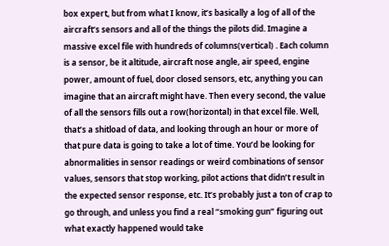box expert, but from what I know, it’s basically a log of all of the aircraft’s sensors and all of the things the pilots did. Imagine a massive excel file with hundreds of columns(vertical) . Each column is a sensor, be it altitude, aircraft nose angle, air speed, engine power, amount of fuel, door closed sensors, etc, anything you can imagine that an aircraft might have. Then every second, the value of all the sensors fills out a row(horizontal) in that excel file. Well, that’s a shitload of data, and looking through an hour or more of that pure data is going to take a lot of time. You’d be looking for abnormalities in sensor readings or weird combinations of sensor values, sensors that stop working, pilot actions that didn’t result in the expected sensor response, etc. It’s probably just a ton of crap to go through, and unless you find a real “smoking gun” figuring out what exactly happened would take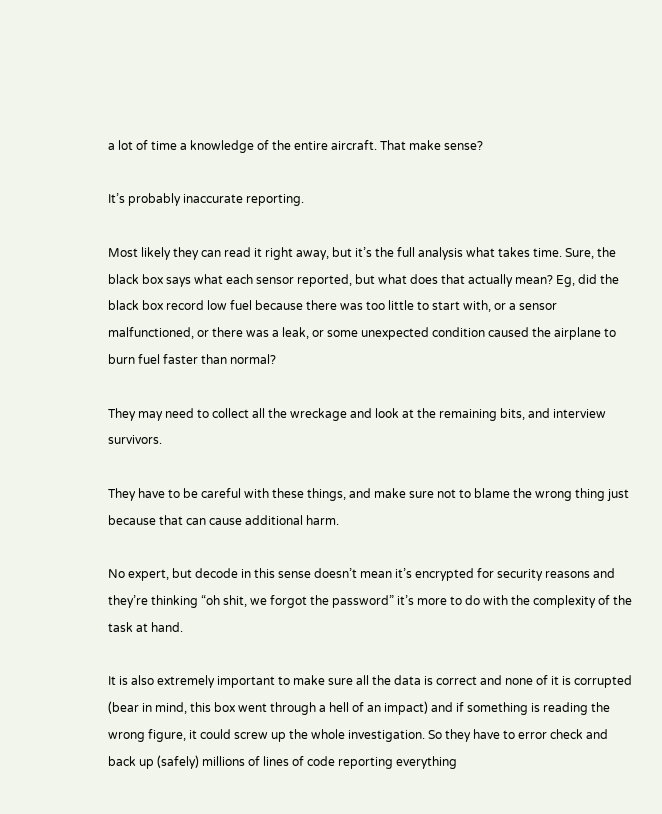a lot of time a knowledge of the entire aircraft. That make sense?

It’s probably inaccurate reporting.

Most likely they can read it right away, but it’s the full analysis what takes time. Sure, the black box says what each sensor reported, but what does that actually mean? Eg, did the black box record low fuel because there was too little to start with, or a sensor malfunctioned, or there was a leak, or some unexpected condition caused the airplane to burn fuel faster than normal?

They may need to collect all the wreckage and look at the remaining bits, and interview survivors.

They have to be careful with these things, and make sure not to blame the wrong thing just because that can cause additional harm.

No expert, but decode in this sense doesn’t mean it’s encrypted for security reasons and they’re thinking “oh shit, we forgot the password” it’s more to do with the complexity of the task at hand.

It is also extremely important to make sure all the data is correct and none of it is corrupted (bear in mind, this box went through a hell of an impact) and if something is reading the wrong figure, it could screw up the whole investigation. So they have to error check and back up (safely) millions of lines of code reporting everything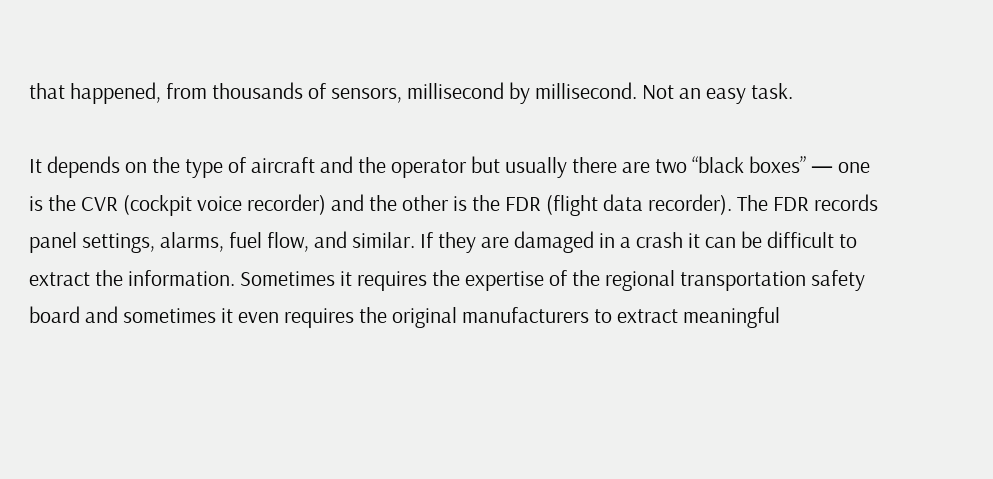that happened, from thousands of sensors, millisecond by millisecond. Not an easy task.

It depends on the type of aircraft and the operator but usually there are two “black boxes” — one is the CVR (cockpit voice recorder) and the other is the FDR (flight data recorder). The FDR records panel settings, alarms, fuel flow, and similar. If they are damaged in a crash it can be difficult to extract the information. Sometimes it requires the expertise of the regional transportation safety board and sometimes it even requires the original manufacturers to extract meaningful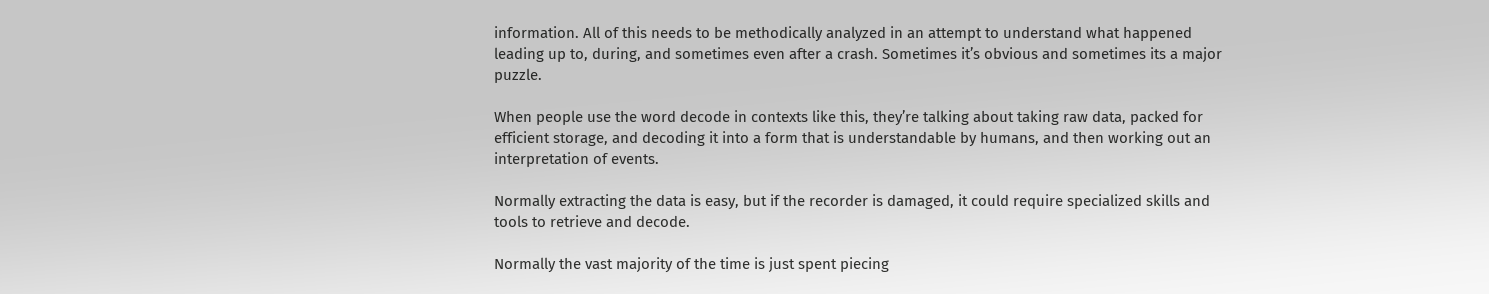information. All of this needs to be methodically analyzed in an attempt to understand what happened leading up to, during, and sometimes even after a crash. Sometimes it’s obvious and sometimes its a major puzzle.

When people use the word decode in contexts like this, they’re talking about taking raw data, packed for efficient storage, and decoding it into a form that is understandable by humans, and then working out an interpretation of events.

Normally extracting the data is easy, but if the recorder is damaged, it could require specialized skills and tools to retrieve and decode.

Normally the vast majority of the time is just spent piecing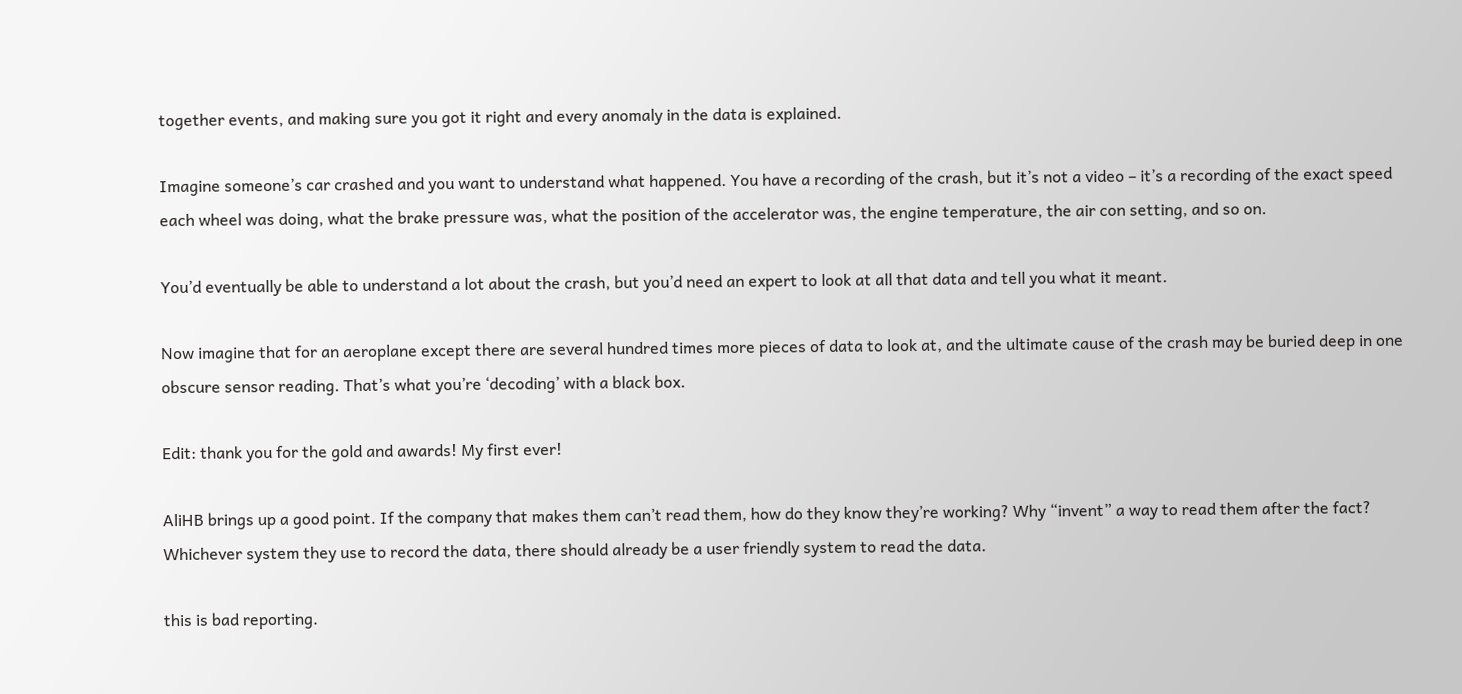together events, and making sure you got it right and every anomaly in the data is explained.

Imagine someone’s car crashed and you want to understand what happened. You have a recording of the crash, but it’s not a video – it’s a recording of the exact speed each wheel was doing, what the brake pressure was, what the position of the accelerator was, the engine temperature, the air con setting, and so on.

You’d eventually be able to understand a lot about the crash, but you’d need an expert to look at all that data and tell you what it meant.

Now imagine that for an aeroplane except there are several hundred times more pieces of data to look at, and the ultimate cause of the crash may be buried deep in one obscure sensor reading. That’s what you’re ‘decoding’ with a black box.

Edit: thank you for the gold and awards! My first ever!

AliHB brings up a good point. If the company that makes them can’t read them, how do they know they’re working? Why “invent” a way to read them after the fact? Whichever system they use to record the data, there should already be a user friendly system to read the data.

this is bad reporting.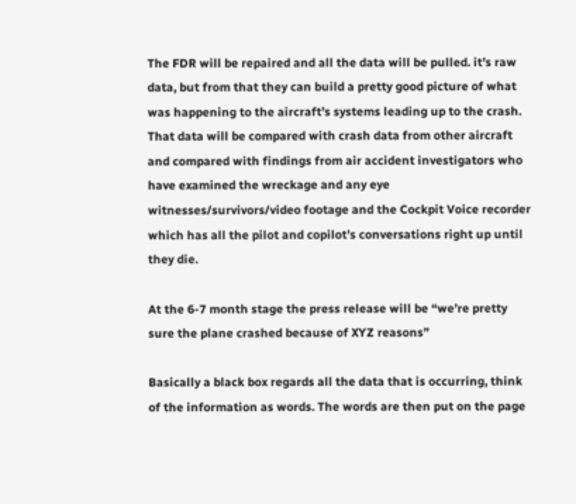The FDR will be repaired and all the data will be pulled. it’s raw data, but from that they can build a pretty good picture of what was happening to the aircraft’s systems leading up to the crash. That data will be compared with crash data from other aircraft and compared with findings from air accident investigators who have examined the wreckage and any eye witnesses/survivors/video footage and the Cockpit Voice recorder which has all the pilot and copilot’s conversations right up until they die.

At the 6-7 month stage the press release will be “we’re pretty sure the plane crashed because of XYZ reasons”

Basically a black box regards all the data that is occurring, think of the information as words. The words are then put on the page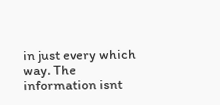in just every which way. The information isnt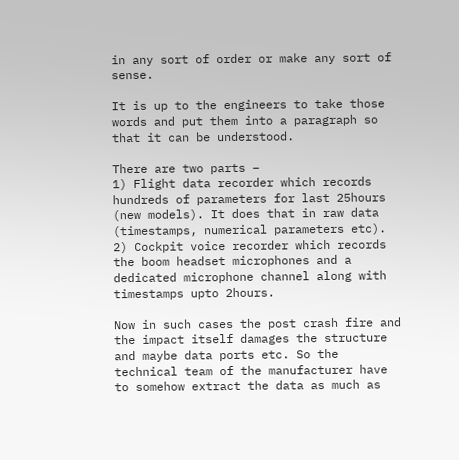in any sort of order or make any sort of sense.

It is up to the engineers to take those words and put them into a paragraph so that it can be understood.

There are two parts –
1) Flight data recorder which records hundreds of parameters for last 25hours (new models). It does that in raw data (timestamps, numerical parameters etc).
2) Cockpit voice recorder which records the boom headset microphones and a dedicated microphone channel along with timestamps upto 2hours.

Now in such cases the post crash fire and the impact itself damages the structure and maybe data ports etc. So the technical team of the manufacturer have to somehow extract the data as much as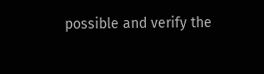possible and verify the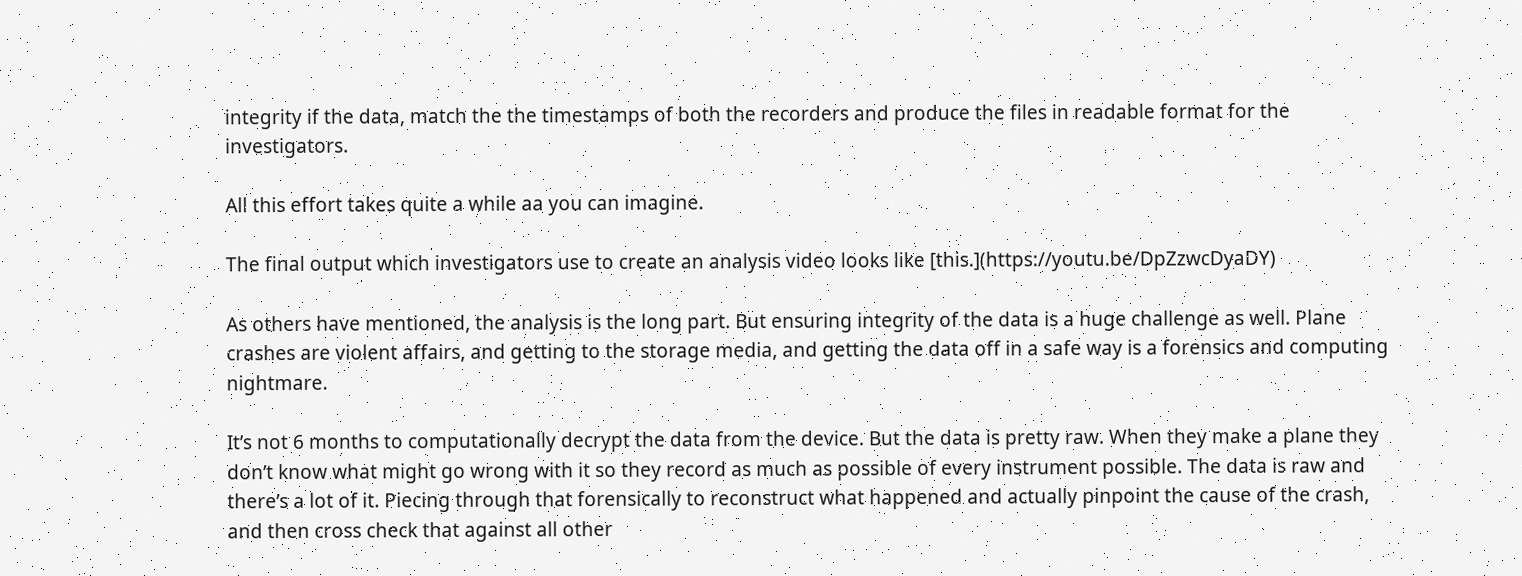integrity if the data, match the the timestamps of both the recorders and produce the files in readable format for the investigators.

All this effort takes quite a while aa you can imagine.

The final output which investigators use to create an analysis video looks like [this.](https://youtu.be/DpZzwcDyaDY)

As others have mentioned, the analysis is the long part. But ensuring integrity of the data is a huge challenge as well. Plane crashes are violent affairs, and getting to the storage media, and getting the data off in a safe way is a forensics and computing nightmare.

It’s not 6 months to computationally decrypt the data from the device. But the data is pretty raw. When they make a plane they don’t know what might go wrong with it so they record as much as possible of every instrument possible. The data is raw and there’s a lot of it. Piecing through that forensically to reconstruct what happened and actually pinpoint the cause of the crash, and then cross check that against all other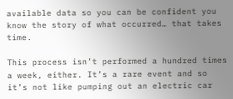available data so you can be confident you know the story of what occurred… that takes time.

This process isn’t performed a hundred times a week, either. It’s a rare event and so it’s not like pumping out an electric car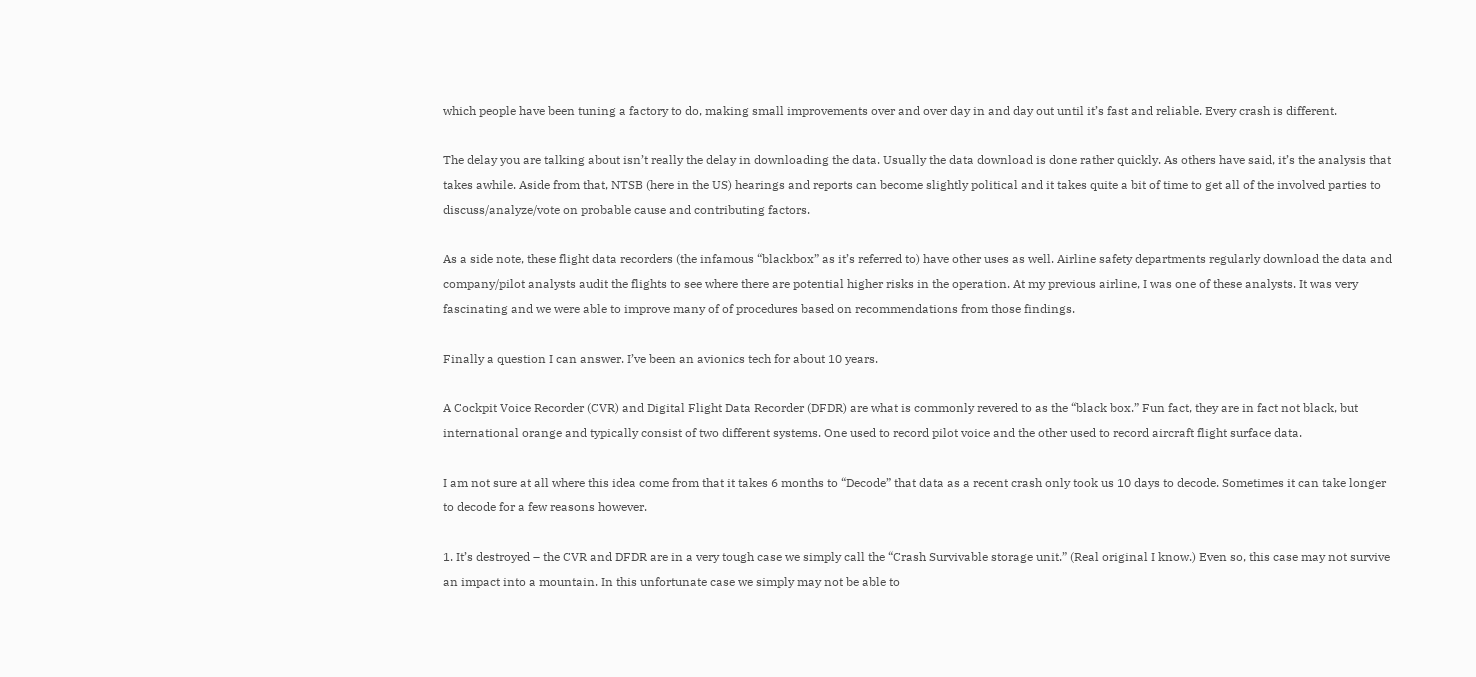which people have been tuning a factory to do, making small improvements over and over day in and day out until it’s fast and reliable. Every crash is different.

The delay you are talking about isn’t really the delay in downloading the data. Usually the data download is done rather quickly. As others have said, it’s the analysis that takes awhile. Aside from that, NTSB (here in the US) hearings and reports can become slightly political and it takes quite a bit of time to get all of the involved parties to discuss/analyze/vote on probable cause and contributing factors.

As a side note, these flight data recorders (the infamous “blackbox” as it’s referred to) have other uses as well. Airline safety departments regularly download the data and company/pilot analysts audit the flights to see where there are potential higher risks in the operation. At my previous airline, I was one of these analysts. It was very fascinating and we were able to improve many of of procedures based on recommendations from those findings.

Finally a question I can answer. I’ve been an avionics tech for about 10 years.

A Cockpit Voice Recorder (CVR) and Digital Flight Data Recorder (DFDR) are what is commonly revered to as the “black box.” Fun fact, they are in fact not black, but international orange and typically consist of two different systems. One used to record pilot voice and the other used to record aircraft flight surface data.

I am not sure at all where this idea come from that it takes 6 months to “Decode” that data as a recent crash only took us 10 days to decode. Sometimes it can take longer to decode for a few reasons however.

1. It’s destroyed – the CVR and DFDR are in a very tough case we simply call the “Crash Survivable storage unit.” (Real original I know.) Even so, this case may not survive an impact into a mountain. In this unfortunate case we simply may not be able to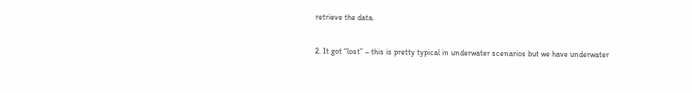retrieve the data.

2. It got “lost” – this is pretty typical in underwater scenarios but we have underwater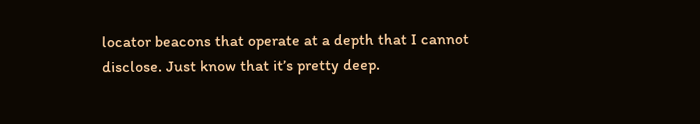locator beacons that operate at a depth that I cannot disclose. Just know that it’s pretty deep.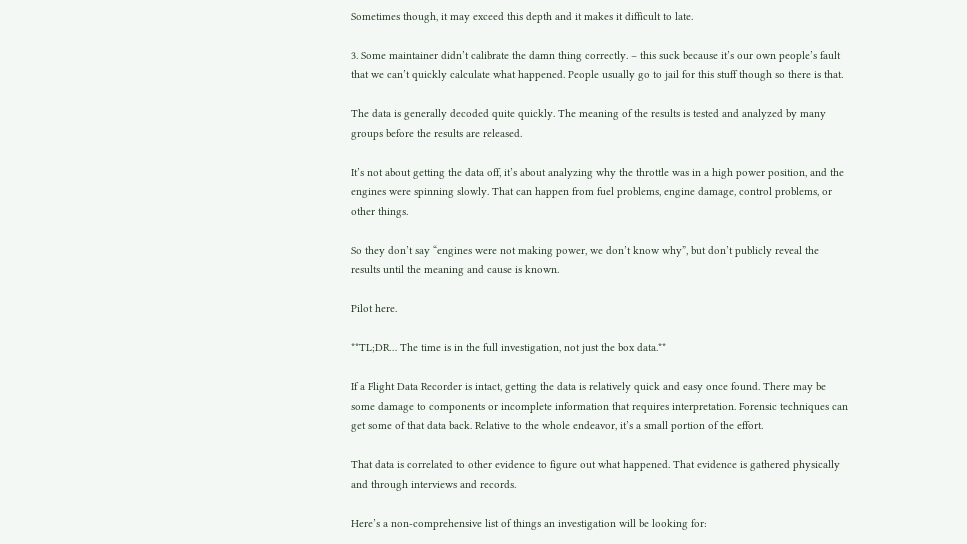Sometimes though, it may exceed this depth and it makes it difficult to late.

3. Some maintainer didn’t calibrate the damn thing correctly. – this suck because it’s our own people’s fault that we can’t quickly calculate what happened. People usually go to jail for this stuff though so there is that.

The data is generally decoded quite quickly. The meaning of the results is tested and analyzed by many groups before the results are released.

It’s not about getting the data off, it’s about analyzing why the throttle was in a high power position, and the engines were spinning slowly. That can happen from fuel problems, engine damage, control problems, or other things.

So they don’t say “engines were not making power, we don’t know why”, but don’t publicly reveal the results until the meaning and cause is known.

Pilot here.

**TL;DR… The time is in the full investigation, not just the box data.**

If a Flight Data Recorder is intact, getting the data is relatively quick and easy once found. There may be some damage to components or incomplete information that requires interpretation. Forensic techniques can get some of that data back. Relative to the whole endeavor, it’s a small portion of the effort.

That data is correlated to other evidence to figure out what happened. That evidence is gathered physically and through interviews and records.

Here’s a non-comprehensive list of things an investigation will be looking for: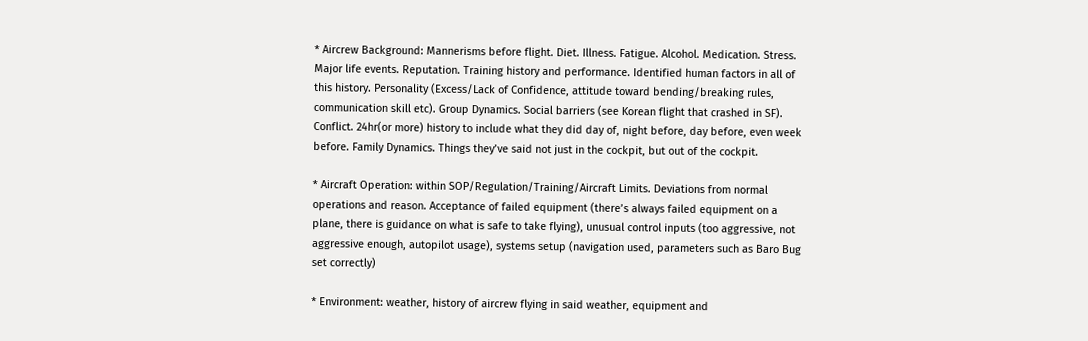* Aircrew Background: Mannerisms before flight. Diet. Illness. Fatigue. Alcohol. Medication. Stress. Major life events. Reputation. Training history and performance. Identified human factors in all of this history. Personality (Excess/Lack of Confidence, attitude toward bending/breaking rules, communication skill etc). Group Dynamics. Social barriers (see Korean flight that crashed in SF). Conflict. 24hr(or more) history to include what they did day of, night before, day before, even week before. Family Dynamics. Things they’ve said not just in the cockpit, but out of the cockpit.

* Aircraft Operation: within SOP/Regulation/Training/Aircraft Limits. Deviations from normal operations and reason. Acceptance of failed equipment (there’s always failed equipment on a plane, there is guidance on what is safe to take flying), unusual control inputs (too aggressive, not aggressive enough, autopilot usage), systems setup (navigation used, parameters such as Baro Bug set correctly)

* Environment: weather, history of aircrew flying in said weather, equipment and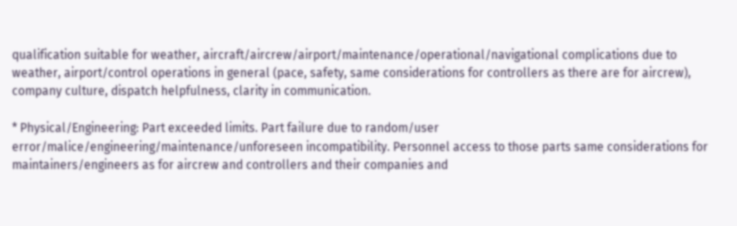qualification suitable for weather, aircraft/aircrew/airport/maintenance/operational/navigational complications due to weather, airport/control operations in general (pace, safety, same considerations for controllers as there are for aircrew), company culture, dispatch helpfulness, clarity in communication.

* Physical/Engineering: Part exceeded limits. Part failure due to random/user error/malice/engineering/maintenance/unforeseen incompatibility. Personnel access to those parts same considerations for maintainers/engineers as for aircrew and controllers and their companies and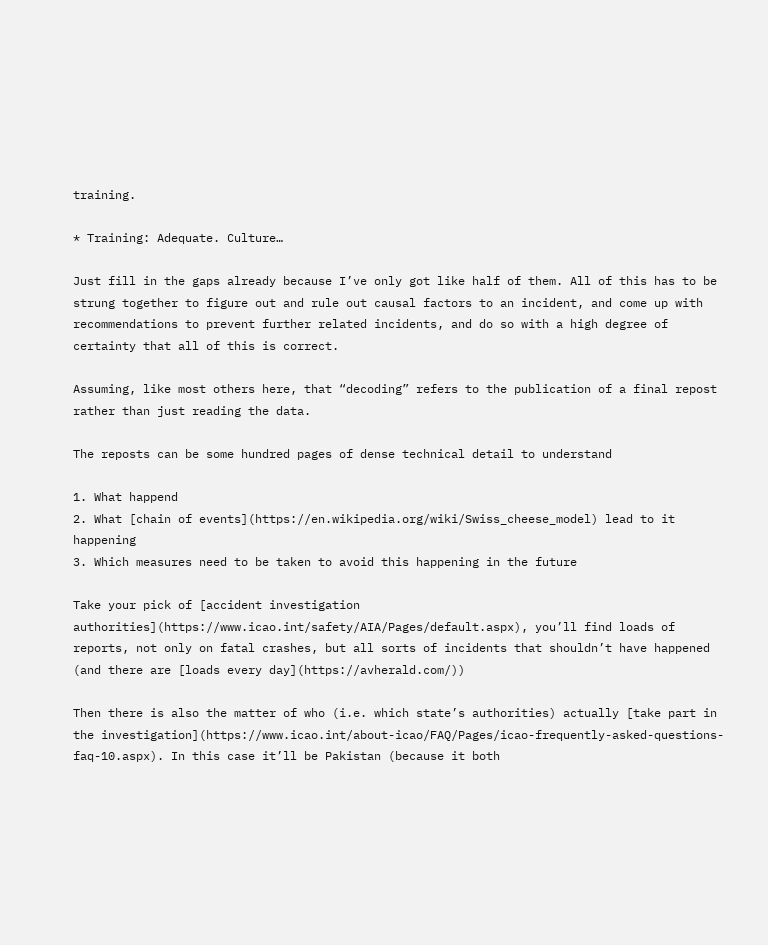training.

* Training: Adequate. Culture…

Just fill in the gaps already because I’ve only got like half of them. All of this has to be strung together to figure out and rule out causal factors to an incident, and come up with recommendations to prevent further related incidents, and do so with a high degree of certainty that all of this is correct.

Assuming, like most others here, that “decoding” refers to the publication of a final repost rather than just reading the data.

The reposts can be some hundred pages of dense technical detail to understand

1. What happend
2. What [chain of events](https://en.wikipedia.org/wiki/Swiss_cheese_model) lead to it happening
3. Which measures need to be taken to avoid this happening in the future

Take your pick of [accident investigation authorities](https://www.icao.int/safety/AIA/Pages/default.aspx), you’ll find loads of reports, not only on fatal crashes, but all sorts of incidents that shouldn’t have happened (and there are [loads every day](https://avherald.com/))

Then there is also the matter of who (i.e. which state’s authorities) actually [take part in the investigation](https://www.icao.int/about-icao/FAQ/Pages/icao-frequently-asked-questions-faq-10.aspx). In this case it’ll be Pakistan (because it both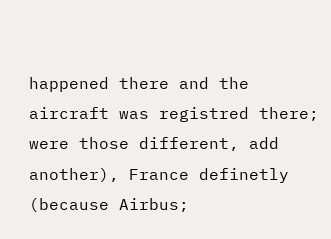happened there and the aircraft was registred there; were those different, add another), France definetly (because Airbus;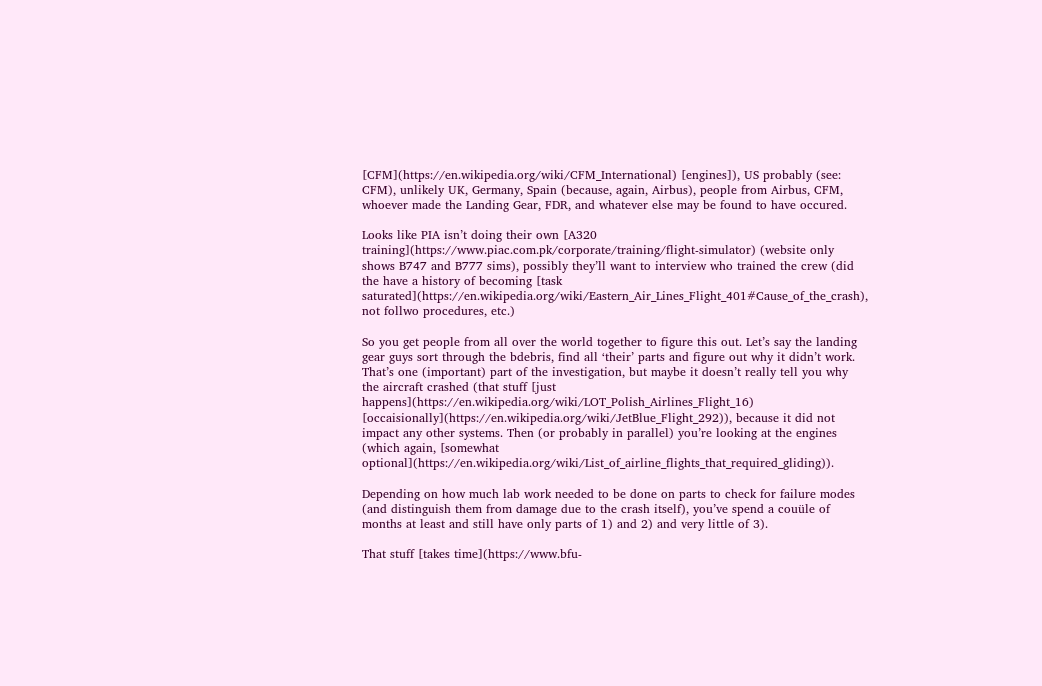[CFM](https://en.wikipedia.org/wiki/CFM_International) [engines]), US probably (see: CFM), unlikely UK, Germany, Spain (because, again, Airbus), people from Airbus, CFM, whoever made the Landing Gear, FDR, and whatever else may be found to have occured.

Looks like PIA isn’t doing their own [A320 training](https://www.piac.com.pk/corporate/training/flight-simulator) (website only shows B747 and B777 sims), possibly they’ll want to interview who trained the crew (did the have a history of becoming [task saturated](https://en.wikipedia.org/wiki/Eastern_Air_Lines_Flight_401#Cause_of_the_crash), not follwo procedures, etc.)

So you get people from all over the world together to figure this out. Let’s say the landing gear guys sort through the bdebris, find all ‘their’ parts and figure out why it didn’t work. That’s one (important) part of the investigation, but maybe it doesn’t really tell you why the aircraft crashed (that stuff [just happens](https://en.wikipedia.org/wiki/LOT_Polish_Airlines_Flight_16) [occaisionally](https://en.wikipedia.org/wiki/JetBlue_Flight_292)), because it did not impact any other systems. Then (or probably in parallel) you’re looking at the engines (which again, [somewhat optional](https://en.wikipedia.org/wiki/List_of_airline_flights_that_required_gliding)).

Depending on how much lab work needed to be done on parts to check for failure modes (and distinguish them from damage due to the crash itself), you’ve spend a couüle of months at least and still have only parts of 1) and 2) and very little of 3).

That stuff [takes time](https://www.bfu-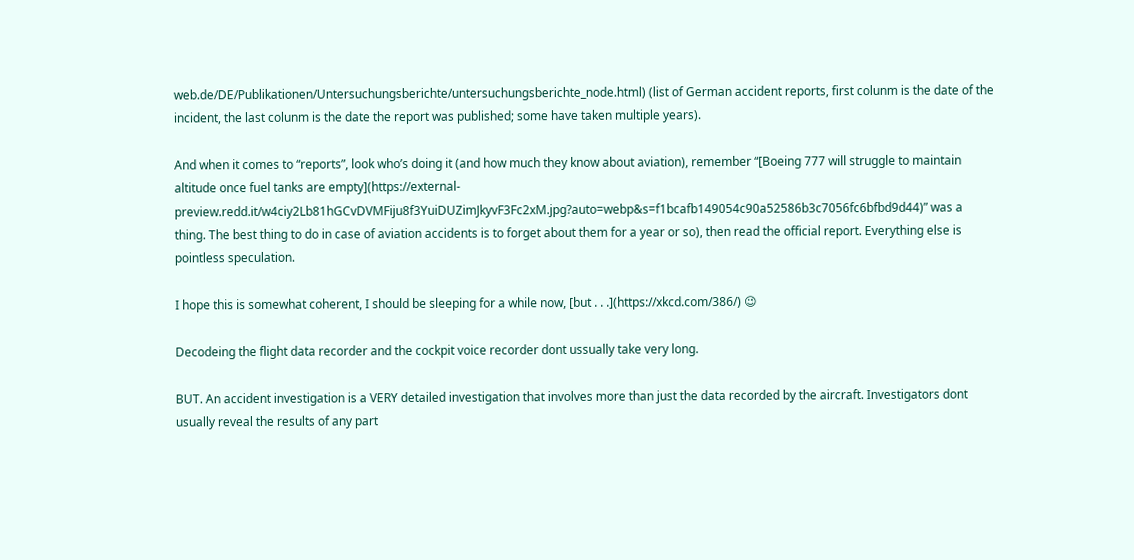web.de/DE/Publikationen/Untersuchungsberichte/untersuchungsberichte_node.html) (list of German accident reports, first colunm is the date of the incident, the last colunm is the date the report was published; some have taken multiple years).

And when it comes to “reports”, look who’s doing it (and how much they know about aviation), remember “[Boeing 777 will struggle to maintain altitude once fuel tanks are empty](https://external-preview.redd.it/w4ciy2Lb81hGCvDVMFiju8f3YuiDUZimJkyvF3Fc2xM.jpg?auto=webp&s=f1bcafb149054c90a52586b3c7056fc6bfbd9d44)” was a thing. The best thing to do in case of aviation accidents is to forget about them for a year or so), then read the official report. Everything else is pointless speculation.

I hope this is somewhat coherent, I should be sleeping for a while now, [but . . .](https://xkcd.com/386/) 😉

Decodeing the flight data recorder and the cockpit voice recorder dont ussually take very long.

BUT. An accident investigation is a VERY detailed investigation that involves more than just the data recorded by the aircraft. Investigators dont usually reveal the results of any part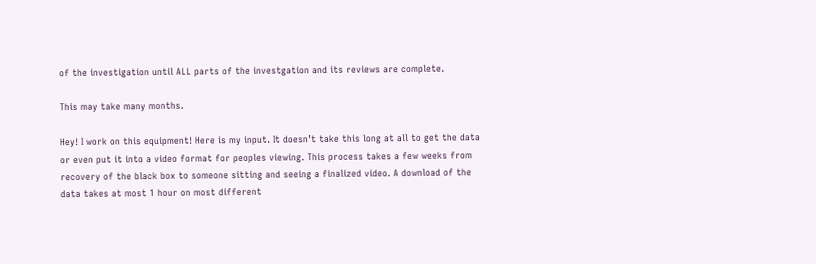of the investigation until ALL parts of the investgation and its reviews are complete.

This may take many months.

Hey! I work on this equipment! Here is my input. It doesn’t take this long at all to get the data or even put it into a video format for peoples viewing. This process takes a few weeks from recovery of the black box to someone sitting and seeing a finalized video. A download of the data takes at most 1 hour on most different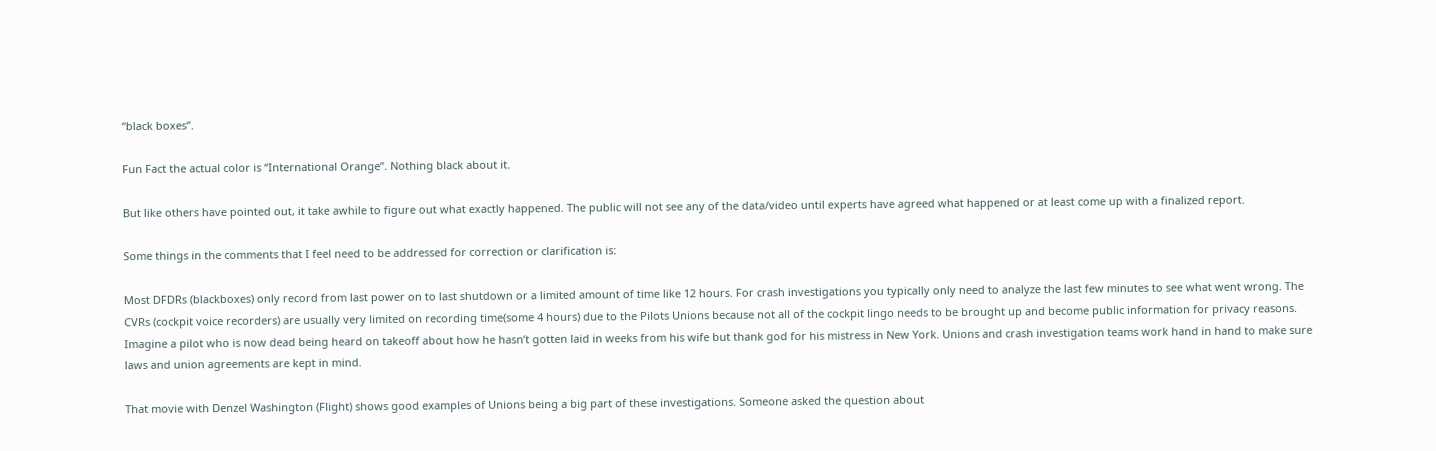“black boxes”.

Fun Fact the actual color is “International Orange”. Nothing black about it.

But like others have pointed out, it take awhile to figure out what exactly happened. The public will not see any of the data/video until experts have agreed what happened or at least come up with a finalized report.

Some things in the comments that I feel need to be addressed for correction or clarification is:

Most DFDRs (blackboxes) only record from last power on to last shutdown or a limited amount of time like 12 hours. For crash investigations you typically only need to analyze the last few minutes to see what went wrong. The CVRs (cockpit voice recorders) are usually very limited on recording time(some 4 hours) due to the Pilots Unions because not all of the cockpit lingo needs to be brought up and become public information for privacy reasons. Imagine a pilot who is now dead being heard on takeoff about how he hasn’t gotten laid in weeks from his wife but thank god for his mistress in New York. Unions and crash investigation teams work hand in hand to make sure laws and union agreements are kept in mind.

That movie with Denzel Washington (Flight) shows good examples of Unions being a big part of these investigations. Someone asked the question about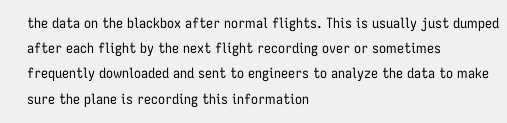the data on the blackbox after normal flights. This is usually just dumped after each flight by the next flight recording over or sometimes frequently downloaded and sent to engineers to analyze the data to make sure the plane is recording this information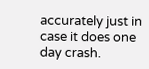accurately just in case it does one day crash.